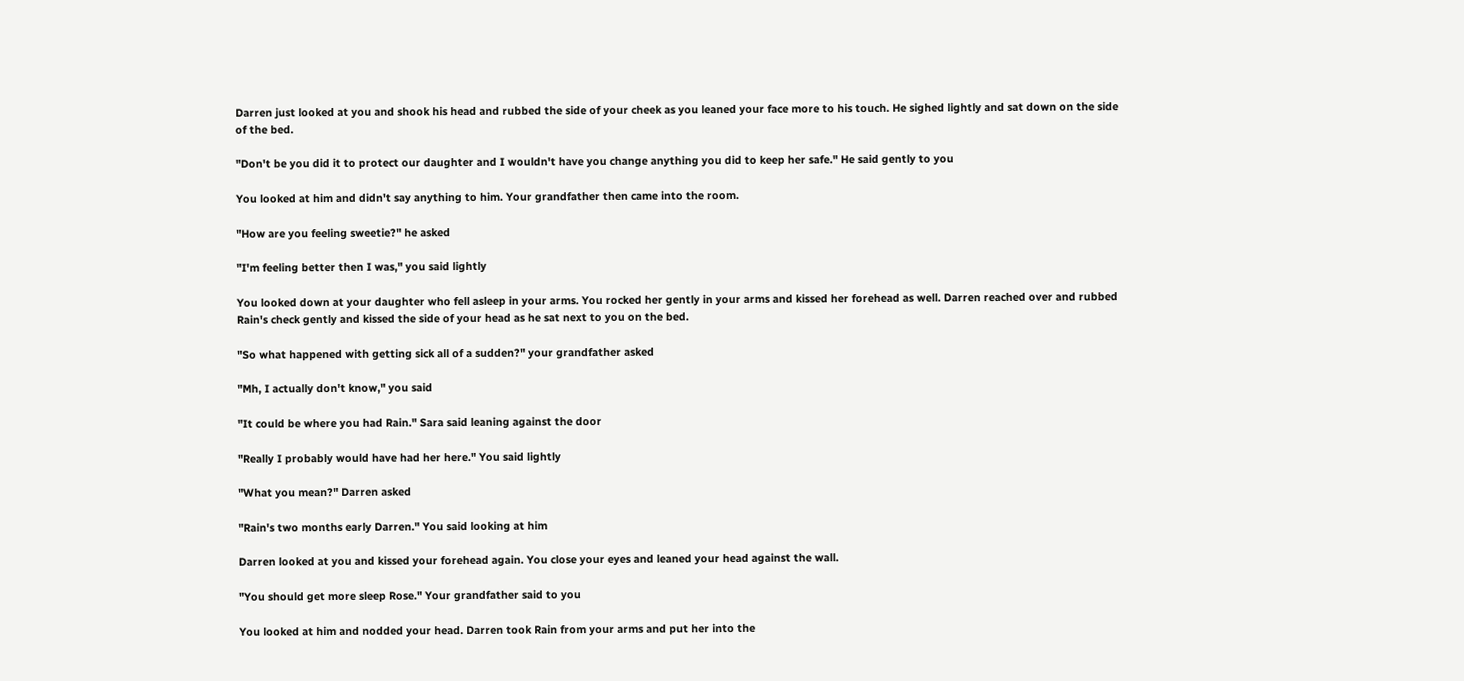Darren just looked at you and shook his head and rubbed the side of your cheek as you leaned your face more to his touch. He sighed lightly and sat down on the side of the bed.

"Don't be you did it to protect our daughter and I wouldn't have you change anything you did to keep her safe." He said gently to you

You looked at him and didn't say anything to him. Your grandfather then came into the room.

"How are you feeling sweetie?" he asked

"I'm feeling better then I was," you said lightly

You looked down at your daughter who fell asleep in your arms. You rocked her gently in your arms and kissed her forehead as well. Darren reached over and rubbed Rain's check gently and kissed the side of your head as he sat next to you on the bed.

"So what happened with getting sick all of a sudden?" your grandfather asked

"Mh, I actually don't know," you said

"It could be where you had Rain." Sara said leaning against the door

"Really I probably would have had her here." You said lightly

"What you mean?" Darren asked

"Rain's two months early Darren." You said looking at him

Darren looked at you and kissed your forehead again. You close your eyes and leaned your head against the wall.

"You should get more sleep Rose." Your grandfather said to you

You looked at him and nodded your head. Darren took Rain from your arms and put her into the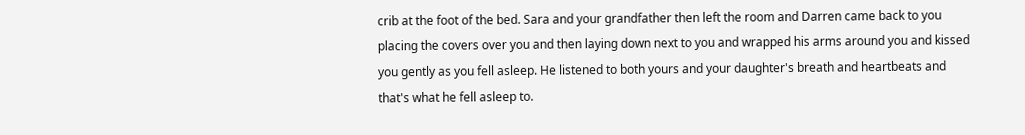crib at the foot of the bed. Sara and your grandfather then left the room and Darren came back to you placing the covers over you and then laying down next to you and wrapped his arms around you and kissed you gently as you fell asleep. He listened to both yours and your daughter's breath and heartbeats and that's what he fell asleep to.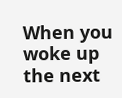When you woke up the next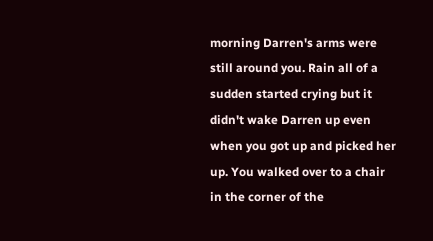morning Darren's arms were still around you. Rain all of a sudden started crying but it didn't wake Darren up even when you got up and picked her up. You walked over to a chair in the corner of the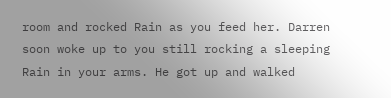room and rocked Rain as you feed her. Darren soon woke up to you still rocking a sleeping Rain in your arms. He got up and walked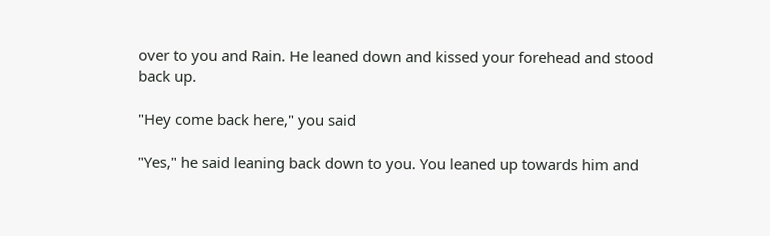over to you and Rain. He leaned down and kissed your forehead and stood back up.

"Hey come back here," you said

"Yes," he said leaning back down to you. You leaned up towards him and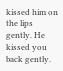kissed him on the lips gently. He kissed you back gently.